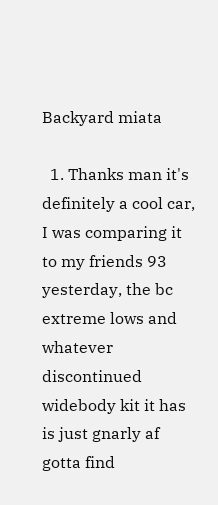Backyard miata

  1. Thanks man it's definitely a cool car, I was comparing it to my friends 93 yesterday, the bc extreme lows and whatever discontinued widebody kit it has is just gnarly af gotta find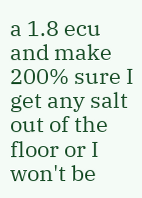a 1.8 ecu and make 200% sure I get any salt out of the floor or I won't be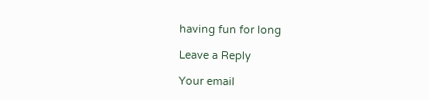having fun for long

Leave a Reply

Your email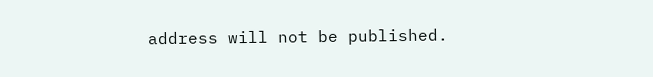address will not be published.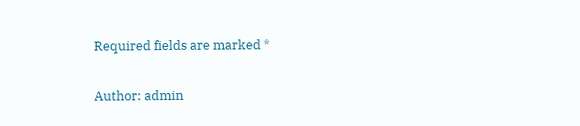Required fields are marked *

Author: admin